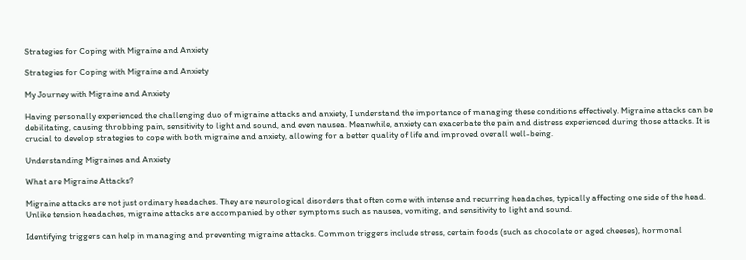Strategies for Coping with Migraine and Anxiety

Strategies for Coping with Migraine and Anxiety

My Journey with Migraine and Anxiety

Having personally experienced the challenging duo of migraine attacks and anxiety, I understand the importance of managing these conditions effectively. Migraine attacks can be debilitating, causing throbbing pain, sensitivity to light and sound, and even nausea. Meanwhile, anxiety can exacerbate the pain and distress experienced during those attacks. It is crucial to develop strategies to cope with both migraine and anxiety, allowing for a better quality of life and improved overall well-being.

Understanding Migraines and Anxiety

What are Migraine Attacks?

Migraine attacks are not just ordinary headaches. They are neurological disorders that often come with intense and recurring headaches, typically affecting one side of the head. Unlike tension headaches, migraine attacks are accompanied by other symptoms such as nausea, vomiting, and sensitivity to light and sound.

Identifying triggers can help in managing and preventing migraine attacks. Common triggers include stress, certain foods (such as chocolate or aged cheeses), hormonal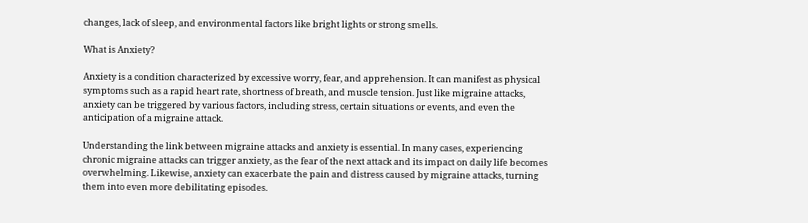changes, lack of sleep, and environmental factors like bright lights or strong smells.

What is Anxiety?

Anxiety is a condition characterized by excessive worry, fear, and apprehension. It can manifest as physical symptoms such as a rapid heart rate, shortness of breath, and muscle tension. Just like migraine attacks, anxiety can be triggered by various factors, including stress, certain situations or events, and even the anticipation of a migraine attack.

Understanding the link between migraine attacks and anxiety is essential. In many cases, experiencing chronic migraine attacks can trigger anxiety, as the fear of the next attack and its impact on daily life becomes overwhelming. Likewise, anxiety can exacerbate the pain and distress caused by migraine attacks, turning them into even more debilitating episodes.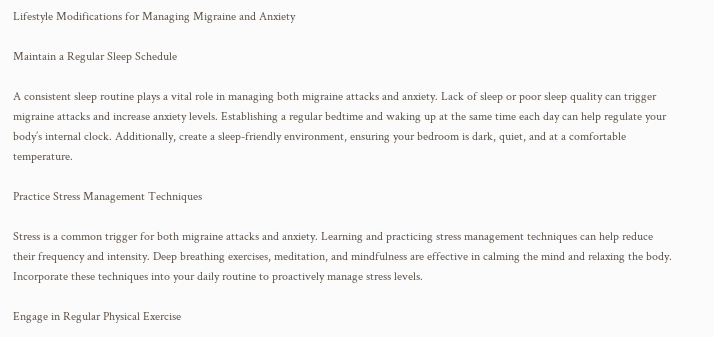Lifestyle Modifications for Managing Migraine and Anxiety

Maintain a Regular Sleep Schedule

A consistent sleep routine plays a vital role in managing both migraine attacks and anxiety. Lack of sleep or poor sleep quality can trigger migraine attacks and increase anxiety levels. Establishing a regular bedtime and waking up at the same time each day can help regulate your body’s internal clock. Additionally, create a sleep-friendly environment, ensuring your bedroom is dark, quiet, and at a comfortable temperature.

Practice Stress Management Techniques

Stress is a common trigger for both migraine attacks and anxiety. Learning and practicing stress management techniques can help reduce their frequency and intensity. Deep breathing exercises, meditation, and mindfulness are effective in calming the mind and relaxing the body. Incorporate these techniques into your daily routine to proactively manage stress levels.

Engage in Regular Physical Exercise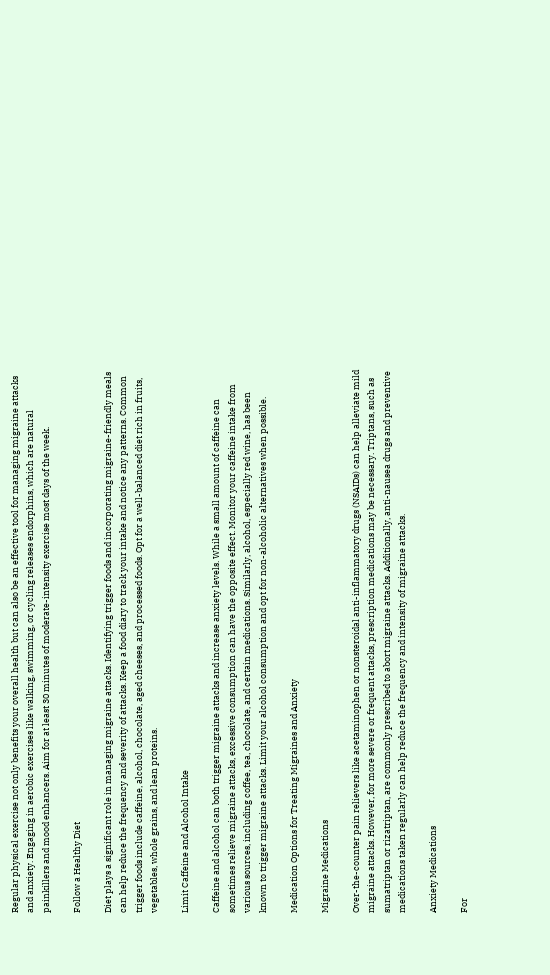Regular physical exercise not only benefits your overall health but can also be an effective tool for managing migraine attacks and anxiety. Engaging in aerobic exercises like walking, swimming, or cycling releases endorphins, which are natural painkillers and mood enhancers. Aim for at least 30 minutes of moderate-intensity exercise most days of the week.

Follow a Healthy Diet

Diet plays a significant role in managing migraine attacks. Identifying trigger foods and incorporating migraine-friendly meals can help reduce the frequency and severity of attacks. Keep a food diary to track your intake and notice any patterns. Common trigger foods include caffeine, alcohol, chocolate, aged cheeses, and processed foods. Opt for a well-balanced diet rich in fruits, vegetables, whole grains, and lean proteins.

Limit Caffeine and Alcohol Intake

Caffeine and alcohol can both trigger migraine attacks and increase anxiety levels. While a small amount of caffeine can sometimes relieve migraine attacks, excessive consumption can have the opposite effect. Monitor your caffeine intake from various sources, including coffee, tea, chocolate, and certain medications. Similarly, alcohol, especially red wine, has been known to trigger migraine attacks. Limit your alcohol consumption and opt for non-alcoholic alternatives when possible.

Medication Options for Treating Migraines and Anxiety

Migraine Medications

Over-the-counter pain relievers like acetaminophen or nonsteroidal anti-inflammatory drugs (NSAIDs) can help alleviate mild migraine attacks. However, for more severe or frequent attacks, prescription medications may be necessary. Triptans, such as sumatriptan or rizatriptan, are commonly prescribed to abort migraine attacks. Additionally, anti-nausea drugs and preventive medications taken regularly can help reduce the frequency and intensity of migraine attacks.

Anxiety Medications

For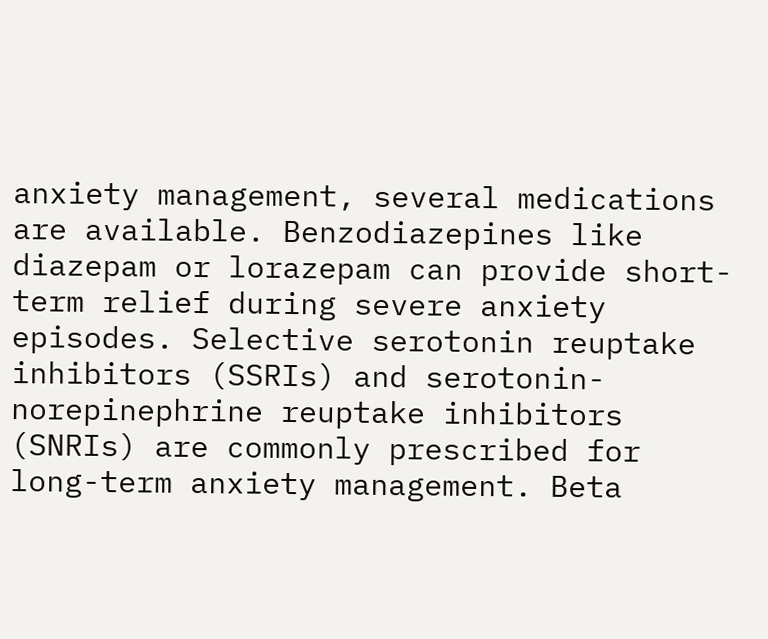anxiety management, several medications are available. Benzodiazepines like diazepam or lorazepam can provide short-term relief during severe anxiety episodes. Selective serotonin reuptake inhibitors (SSRIs) and serotonin-norepinephrine reuptake inhibitors (SNRIs) are commonly prescribed for long-term anxiety management. Beta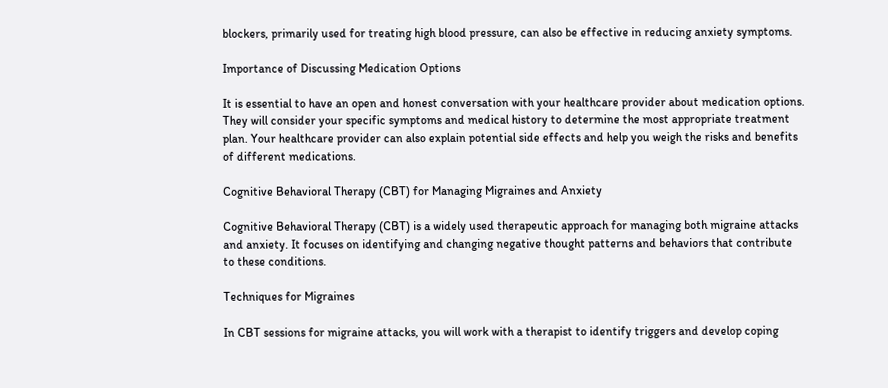blockers, primarily used for treating high blood pressure, can also be effective in reducing anxiety symptoms.

Importance of Discussing Medication Options

It is essential to have an open and honest conversation with your healthcare provider about medication options. They will consider your specific symptoms and medical history to determine the most appropriate treatment plan. Your healthcare provider can also explain potential side effects and help you weigh the risks and benefits of different medications.

Cognitive Behavioral Therapy (CBT) for Managing Migraines and Anxiety

Cognitive Behavioral Therapy (CBT) is a widely used therapeutic approach for managing both migraine attacks and anxiety. It focuses on identifying and changing negative thought patterns and behaviors that contribute to these conditions.

Techniques for Migraines

In CBT sessions for migraine attacks, you will work with a therapist to identify triggers and develop coping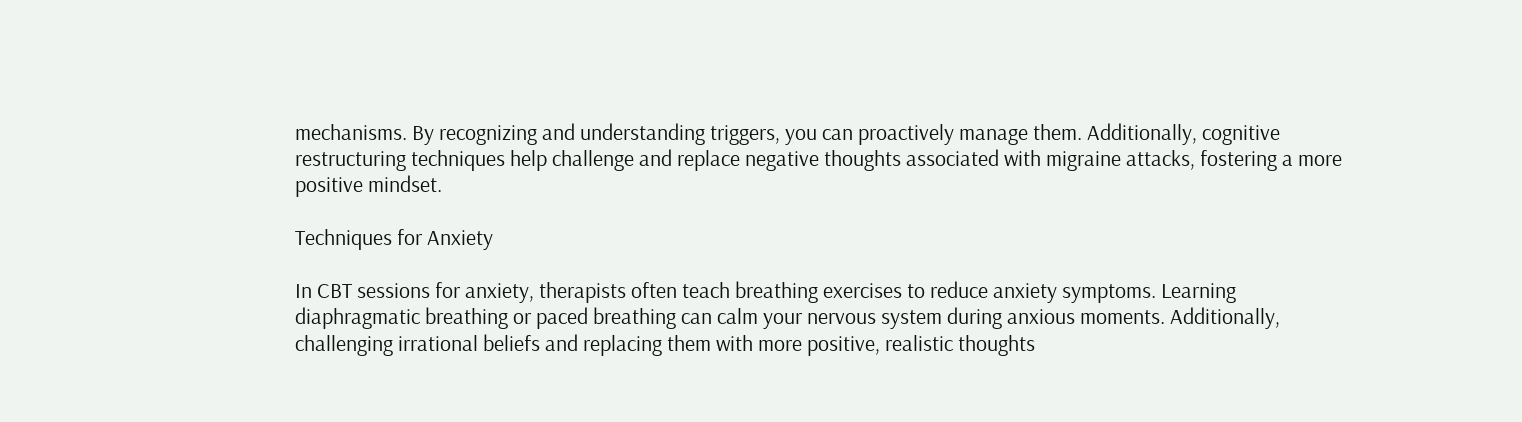mechanisms. By recognizing and understanding triggers, you can proactively manage them. Additionally, cognitive restructuring techniques help challenge and replace negative thoughts associated with migraine attacks, fostering a more positive mindset.

Techniques for Anxiety

In CBT sessions for anxiety, therapists often teach breathing exercises to reduce anxiety symptoms. Learning diaphragmatic breathing or paced breathing can calm your nervous system during anxious moments. Additionally, challenging irrational beliefs and replacing them with more positive, realistic thoughts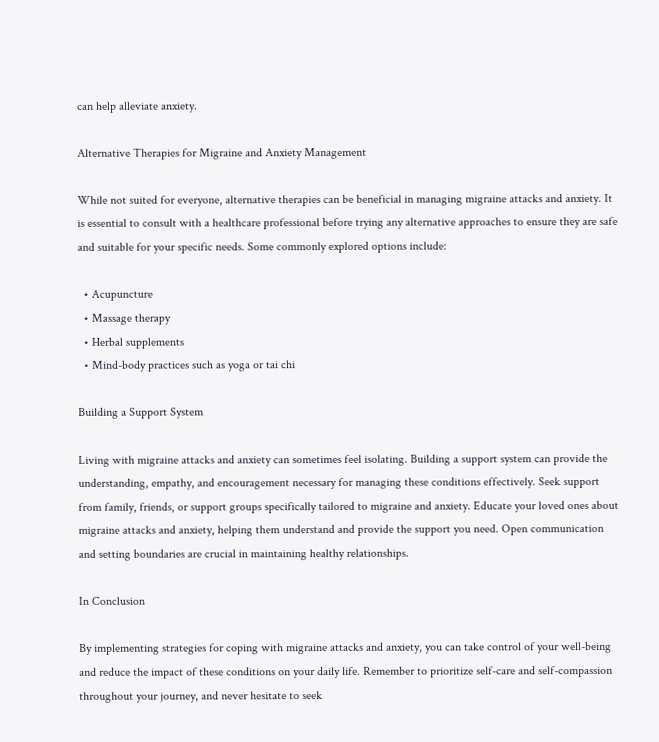can help alleviate anxiety.

Alternative Therapies for Migraine and Anxiety Management

While not suited for everyone, alternative therapies can be beneficial in managing migraine attacks and anxiety. It is essential to consult with a healthcare professional before trying any alternative approaches to ensure they are safe and suitable for your specific needs. Some commonly explored options include:

  • Acupuncture
  • Massage therapy
  • Herbal supplements
  • Mind-body practices such as yoga or tai chi

Building a Support System

Living with migraine attacks and anxiety can sometimes feel isolating. Building a support system can provide the understanding, empathy, and encouragement necessary for managing these conditions effectively. Seek support from family, friends, or support groups specifically tailored to migraine and anxiety. Educate your loved ones about migraine attacks and anxiety, helping them understand and provide the support you need. Open communication and setting boundaries are crucial in maintaining healthy relationships.

In Conclusion

By implementing strategies for coping with migraine attacks and anxiety, you can take control of your well-being and reduce the impact of these conditions on your daily life. Remember to prioritize self-care and self-compassion throughout your journey, and never hesitate to seek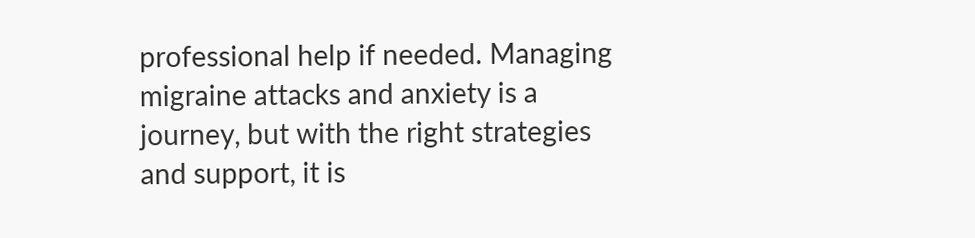professional help if needed. Managing migraine attacks and anxiety is a journey, but with the right strategies and support, it is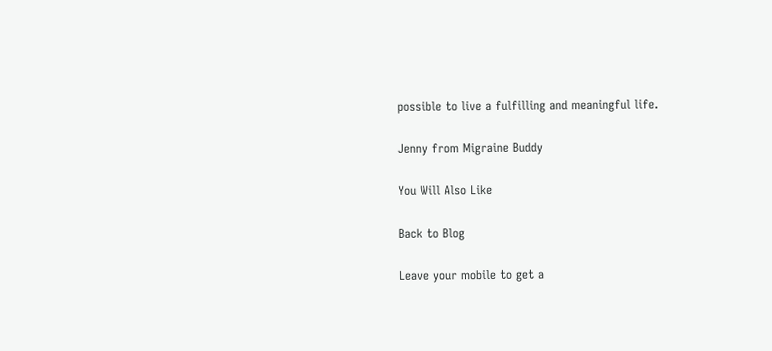possible to live a fulfilling and meaningful life.

Jenny from Migraine Buddy

You Will Also Like

Back to Blog

Leave your mobile to get a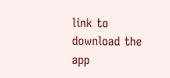link to download the app